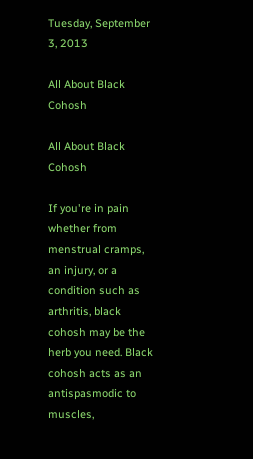Tuesday, September 3, 2013

All About Black Cohosh

All About Black Cohosh

If you're in pain whether from menstrual cramps, an injury, or a condition such as arthritis, black cohosh may be the herb you need. Black cohosh acts as an antispasmodic to muscles,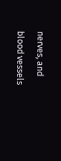nerves, and blood vessels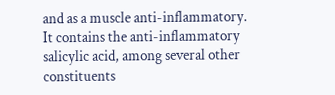and as a muscle anti-inflammatory. It contains the anti-inflammatory salicylic acid, among several other constituents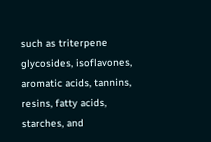such as triterpene glycosides, isoflavones, aromatic acids, tannins, resins, fatty acids, starches, and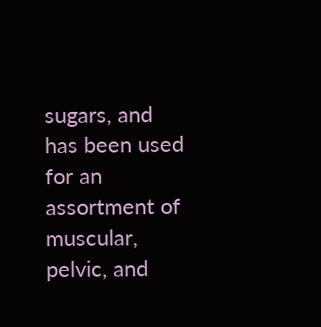sugars, and has been used for an assortment of muscular, pelvic, and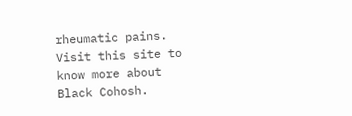rheumatic pains. Visit this site to know more about Black Cohosh.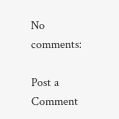No comments:

Post a Comment